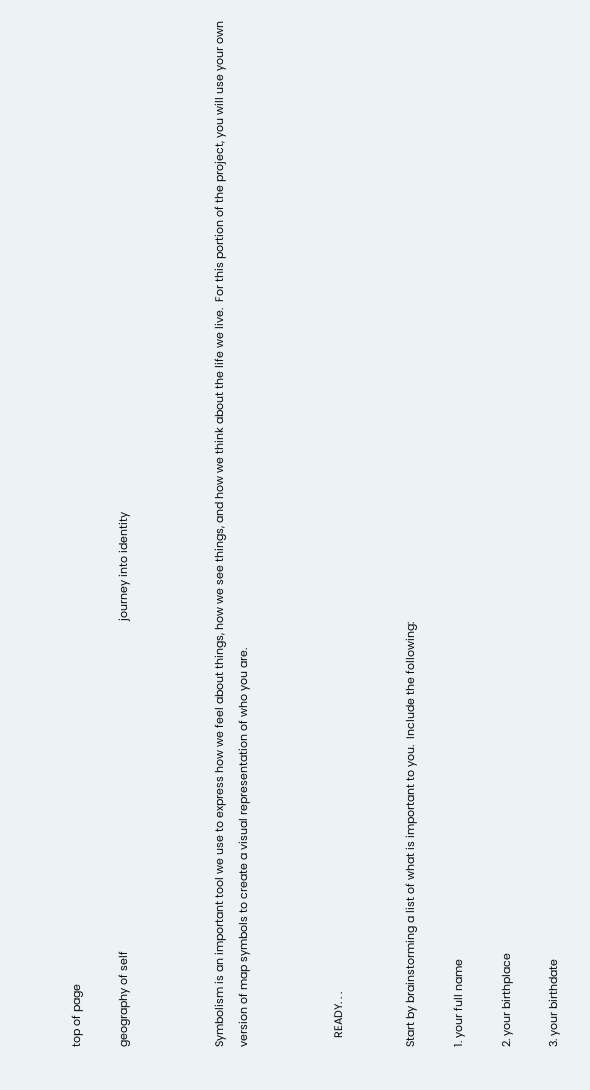top of page

geography of self                                                                                                              journey into identity



Symbolism is an important tool we use to express how we feel about things, how we see things, and how we think about the life we live.  For this portion of the project, you will use your own version of map symbols to create a visual representation of who you are.



   READY. . .


Start by brainstorming a list of what is important to you.  Include the following:

1. your full name

2. your birthplace

3. your birthdate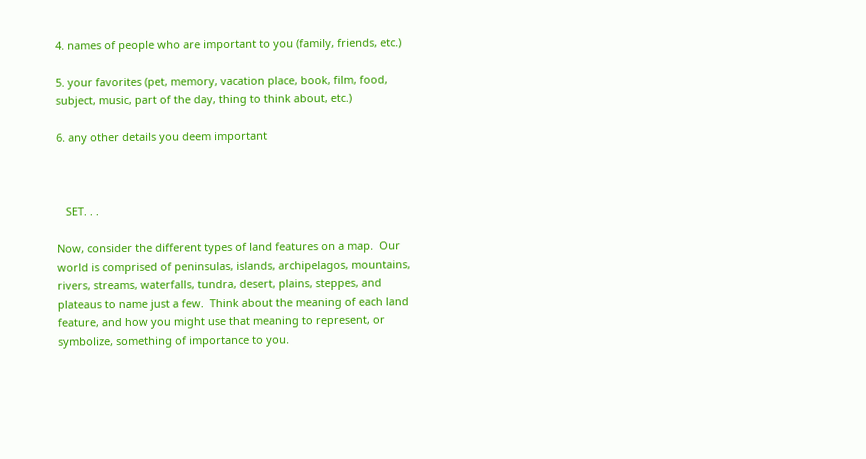4. names of people who are important to you (family, friends, etc.)

5. your favorites (pet, memory, vacation place, book, film, food, subject, music, part of the day, thing to think about, etc.)

6. any other details you deem important



   SET. . .

Now, consider the different types of land features on a map.  Our world is comprised of peninsulas, islands, archipelagos, mountains, rivers, streams, waterfalls, tundra, desert, plains, steppes, and plateaus to name just a few.  Think about the meaning of each land feature, and how you might use that meaning to represent, or symbolize, something of importance to you.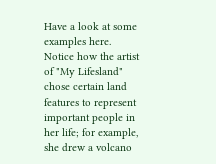Have a look at some examples here.  Notice how the artist of "My Lifesland" chose certain land features to represent important people in her life; for example, she drew a volcano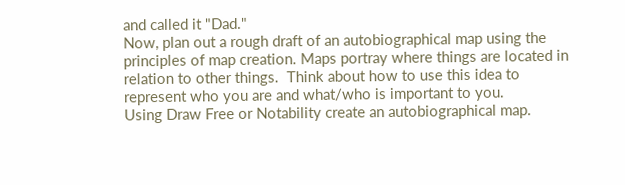and called it "Dad."
Now, plan out a rough draft of an autobiographical map using the principles of map creation. Maps portray where things are located in relation to other things.  Think about how to use this idea to represent who you are and what/who is important to you.
Using Draw Free or Notability create an autobiographical map.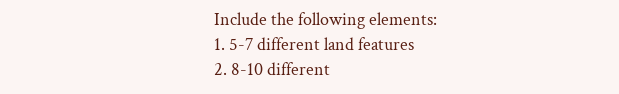Include the following elements:
1. 5-7 different land features
2. 8-10 different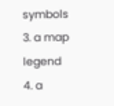symbols
3. a map legend
4. a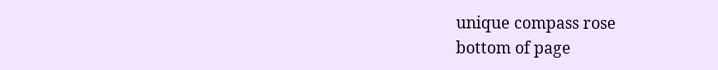unique compass rose
bottom of page